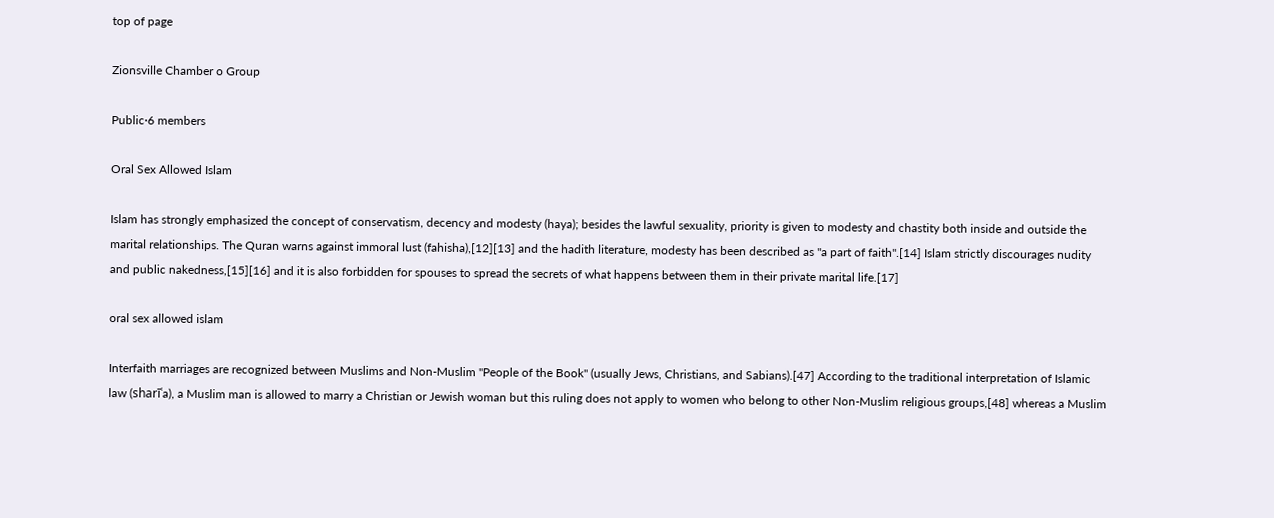top of page

Zionsville Chamber o Group

Public·6 members

Oral Sex Allowed Islam

Islam has strongly emphasized the concept of conservatism, decency and modesty (haya); besides the lawful sexuality, priority is given to modesty and chastity both inside and outside the marital relationships. The Quran warns against immoral lust (fahisha),[12][13] and the hadith literature, modesty has been described as "a part of faith".[14] Islam strictly discourages nudity and public nakedness,[15][16] and it is also forbidden for spouses to spread the secrets of what happens between them in their private marital life.[17]

oral sex allowed islam

Interfaith marriages are recognized between Muslims and Non-Muslim "People of the Book" (usually Jews, Christians, and Sabians).[47] According to the traditional interpretation of Islamic law (sharīʿa), a Muslim man is allowed to marry a Christian or Jewish woman but this ruling does not apply to women who belong to other Non-Muslim religious groups,[48] whereas a Muslim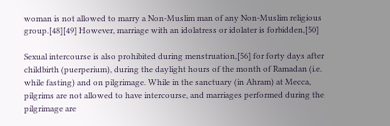woman is not allowed to marry a Non-Muslim man of any Non-Muslim religious group.[48][49] However, marriage with an idolatress or idolater is forbidden,[50]

Sexual intercourse is also prohibited during menstruation,[56] for forty days after childbirth (puerperium), during the daylight hours of the month of Ramadan (i.e. while fasting) and on pilgrimage. While in the sanctuary (in Ahram) at Mecca, pilgrims are not allowed to have intercourse, and marriages performed during the pilgrimage are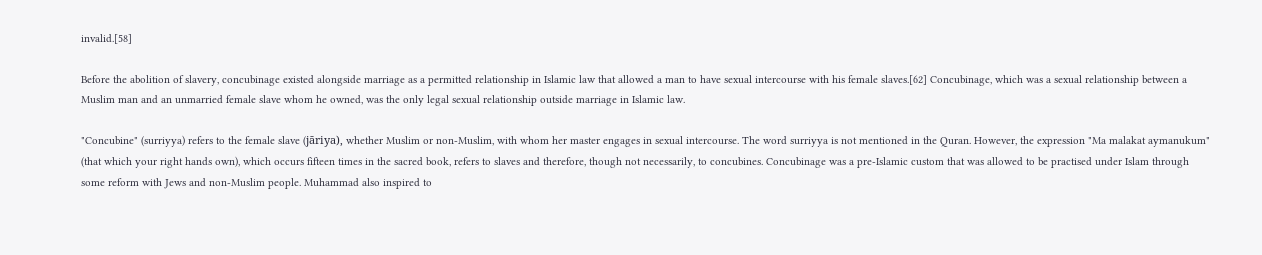invalid.[58]

Before the abolition of slavery, concubinage existed alongside marriage as a permitted relationship in Islamic law that allowed a man to have sexual intercourse with his female slaves.[62] Concubinage, which was a sexual relationship between a Muslim man and an unmarried female slave whom he owned, was the only legal sexual relationship outside marriage in Islamic law.

"Concubine" (surriyya) refers to the female slave (jāriya), whether Muslim or non-Muslim, with whom her master engages in sexual intercourse. The word surriyya is not mentioned in the Quran. However, the expression "Ma malakat aymanukum" (that which your right hands own), which occurs fifteen times in the sacred book, refers to slaves and therefore, though not necessarily, to concubines. Concubinage was a pre-Islamic custom that was allowed to be practised under Islam through some reform with Jews and non-Muslim people. Muhammad also inspired to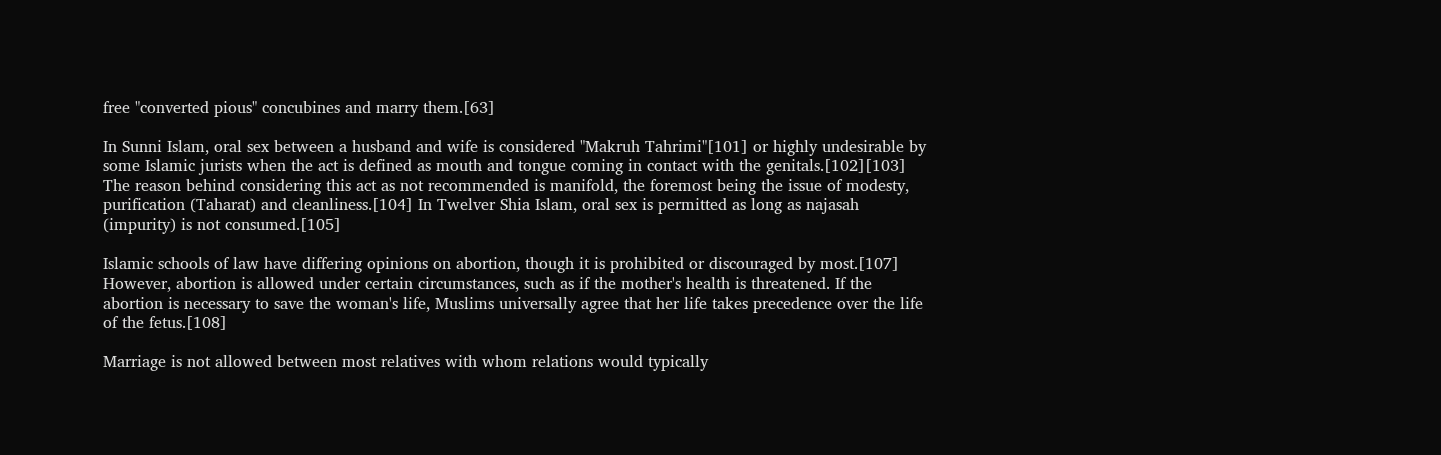free "converted pious" concubines and marry them.[63]

In Sunni Islam, oral sex between a husband and wife is considered "Makruh Tahrimi"[101] or highly undesirable by some Islamic jurists when the act is defined as mouth and tongue coming in contact with the genitals.[102][103] The reason behind considering this act as not recommended is manifold, the foremost being the issue of modesty, purification (Taharat) and cleanliness.[104] In Twelver Shia Islam, oral sex is permitted as long as najasah (impurity) is not consumed.[105]

Islamic schools of law have differing opinions on abortion, though it is prohibited or discouraged by most.[107] However, abortion is allowed under certain circumstances, such as if the mother's health is threatened. If the abortion is necessary to save the woman's life, Muslims universally agree that her life takes precedence over the life of the fetus.[108]

Marriage is not allowed between most relatives with whom relations would typically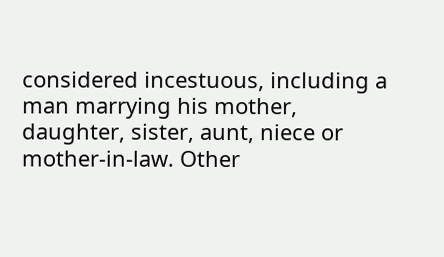considered incestuous, including a man marrying his mother, daughter, sister, aunt, niece or mother-in-law. Other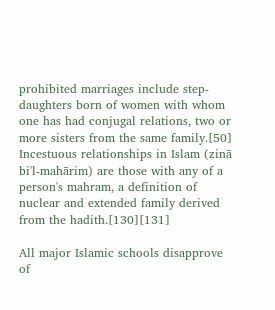prohibited marriages include step-daughters born of women with whom one has had conjugal relations, two or more sisters from the same family.[50] Incestuous relationships in Islam (zinā bi'l-mahārim) are those with any of a person's mahram, a definition of nuclear and extended family derived from the hadith.[130][131]

All major Islamic schools disapprove of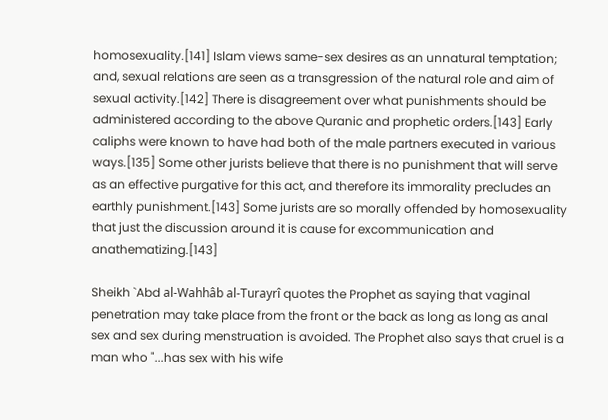homosexuality.[141] Islam views same-sex desires as an unnatural temptation; and, sexual relations are seen as a transgression of the natural role and aim of sexual activity.[142] There is disagreement over what punishments should be administered according to the above Quranic and prophetic orders.[143] Early caliphs were known to have had both of the male partners executed in various ways.[135] Some other jurists believe that there is no punishment that will serve as an effective purgative for this act, and therefore its immorality precludes an earthly punishment.[143] Some jurists are so morally offended by homosexuality that just the discussion around it is cause for excommunication and anathematizing.[143]

Sheikh `Abd al-Wahhâb al-Turayrî quotes the Prophet as saying that vaginal penetration may take place from the front or the back as long as long as anal sex and sex during menstruation is avoided. The Prophet also says that cruel is a man who "...has sex with his wife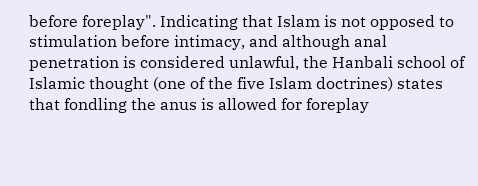before foreplay". Indicating that Islam is not opposed to stimulation before intimacy, and although anal penetration is considered unlawful, the Hanbali school of Islamic thought (one of the five Islam doctrines) states that fondling the anus is allowed for foreplay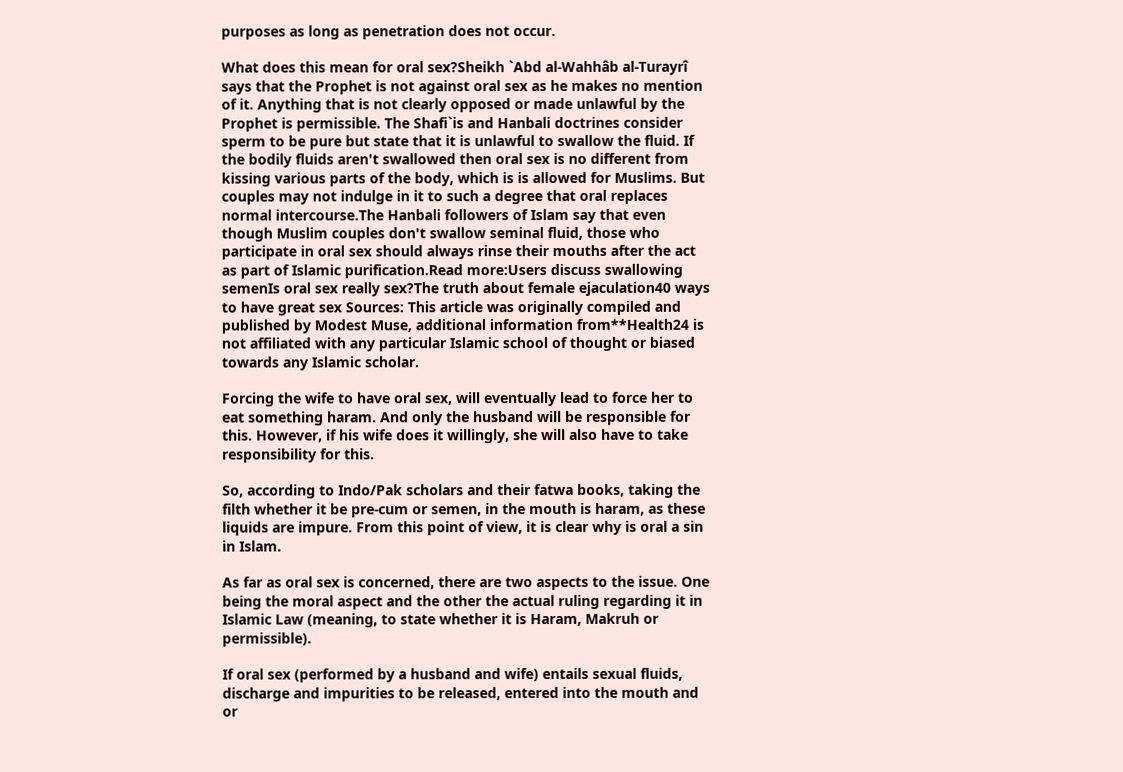purposes as long as penetration does not occur.

What does this mean for oral sex?Sheikh `Abd al-Wahhâb al-Turayrî says that the Prophet is not against oral sex as he makes no mention of it. Anything that is not clearly opposed or made unlawful by the Prophet is permissible. The Shafi`is and Hanbali doctrines consider sperm to be pure but state that it is unlawful to swallow the fluid. If the bodily fluids aren't swallowed then oral sex is no different from kissing various parts of the body, which is is allowed for Muslims. But couples may not indulge in it to such a degree that oral replaces normal intercourse.The Hanbali followers of Islam say that even though Muslim couples don't swallow seminal fluid, those who participate in oral sex should always rinse their mouths after the act as part of Islamic purification.Read more:Users discuss swallowing semenIs oral sex really sex?The truth about female ejaculation40 ways to have great sex Sources: This article was originally compiled and published by Modest Muse, additional information from**Health24 is not affiliated with any particular Islamic school of thought or biased towards any Islamic scholar.

Forcing the wife to have oral sex, will eventually lead to force her to eat something haram. And only the husband will be responsible for this. However, if his wife does it willingly, she will also have to take responsibility for this.

So, according to Indo/Pak scholars and their fatwa books, taking the filth whether it be pre-cum or semen, in the mouth is haram, as these liquids are impure. From this point of view, it is clear why is oral a sin in Islam.

As far as oral sex is concerned, there are two aspects to the issue. One being the moral aspect and the other the actual ruling regarding it in Islamic Law (meaning, to state whether it is Haram, Makruh or permissible).

If oral sex (performed by a husband and wife) entails sexual fluids, discharge and impurities to be released, entered into the mouth and or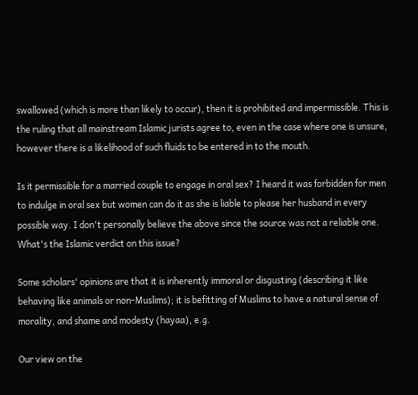swallowed (which is more than likely to occur), then it is prohibited and impermissible. This is the ruling that all mainstream Islamic jurists agree to, even in the case where one is unsure, however there is a likelihood of such fluids to be entered in to the mouth.

Is it permissible for a married couple to engage in oral sex? I heard it was forbidden for men to indulge in oral sex but women can do it as she is liable to please her husband in every possible way. I don't personally believe the above since the source was not a reliable one. What's the Islamic verdict on this issue?

Some scholars' opinions are that it is inherently immoral or disgusting (describing it like behaving like animals or non-Muslims); it is befitting of Muslims to have a natural sense of morality, and shame and modesty (hayaa), e.g.

Our view on the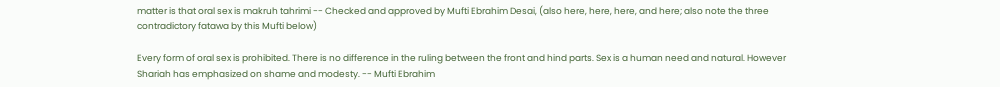matter is that oral sex is makruh tahrimi -- Checked and approved by Mufti Ebrahim Desai, (also here, here, here, and here; also note the three contradictory fatawa by this Mufti below)

Every form of oral sex is prohibited. There is no difference in the ruling between the front and hind parts. Sex is a human need and natural. However Shariah has emphasized on shame and modesty. -- Mufti Ebrahim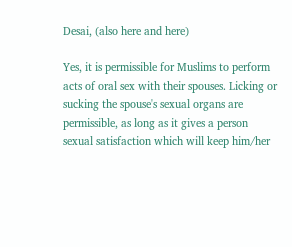Desai, (also here and here)

Yes, it is permissible for Muslims to perform acts of oral sex with their spouses. Licking or sucking the spouse's sexual organs are permissible, as long as it gives a person sexual satisfaction which will keep him/her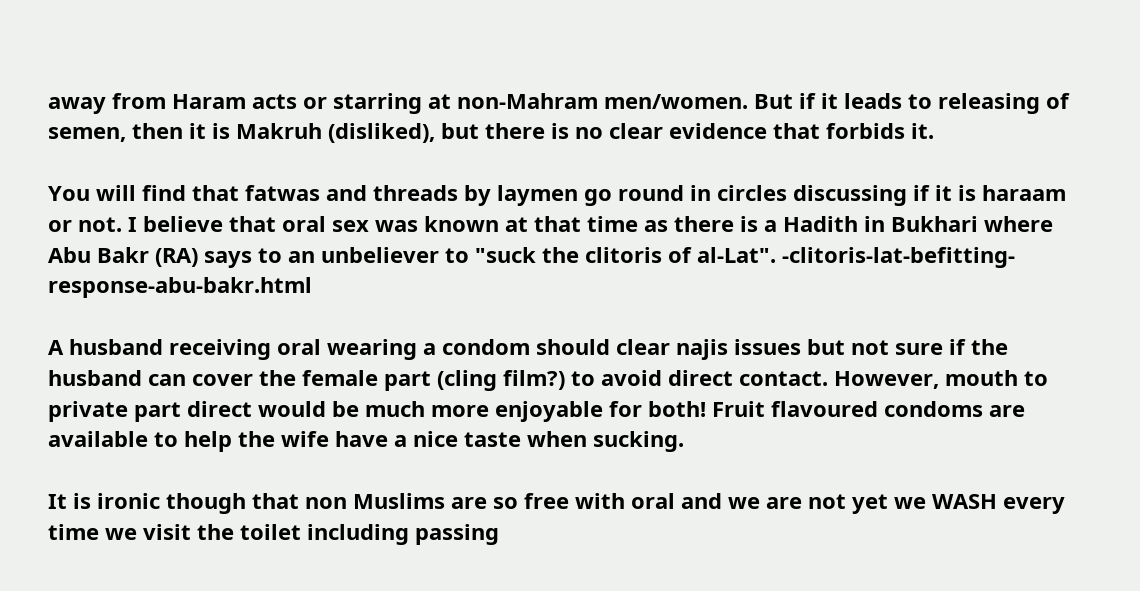away from Haram acts or starring at non-Mahram men/women. But if it leads to releasing of semen, then it is Makruh (disliked), but there is no clear evidence that forbids it.

You will find that fatwas and threads by laymen go round in circles discussing if it is haraam or not. I believe that oral sex was known at that time as there is a Hadith in Bukhari where Abu Bakr (RA) says to an unbeliever to "suck the clitoris of al-Lat". -clitoris-lat-befitting-response-abu-bakr.html

A husband receiving oral wearing a condom should clear najis issues but not sure if the husband can cover the female part (cling film?) to avoid direct contact. However, mouth to private part direct would be much more enjoyable for both! Fruit flavoured condoms are available to help the wife have a nice taste when sucking.

It is ironic though that non Muslims are so free with oral and we are not yet we WASH every time we visit the toilet including passing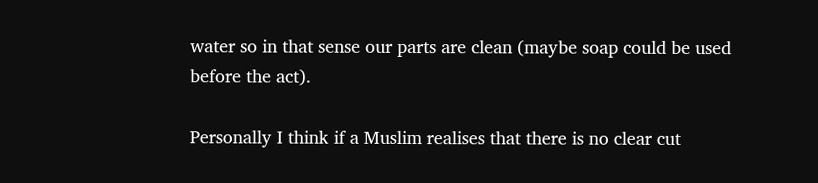water so in that sense our parts are clean (maybe soap could be used before the act).

Personally I think if a Muslim realises that there is no clear cut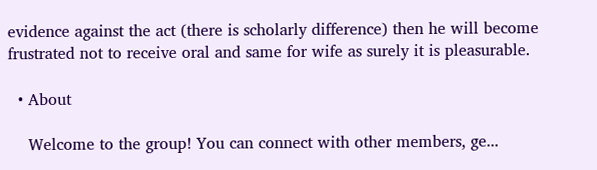evidence against the act (there is scholarly difference) then he will become frustrated not to receive oral and same for wife as surely it is pleasurable.

  • About

    Welcome to the group! You can connect with other members, ge...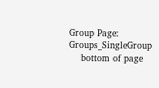Group Page: Groups_SingleGroup
    bottom of page